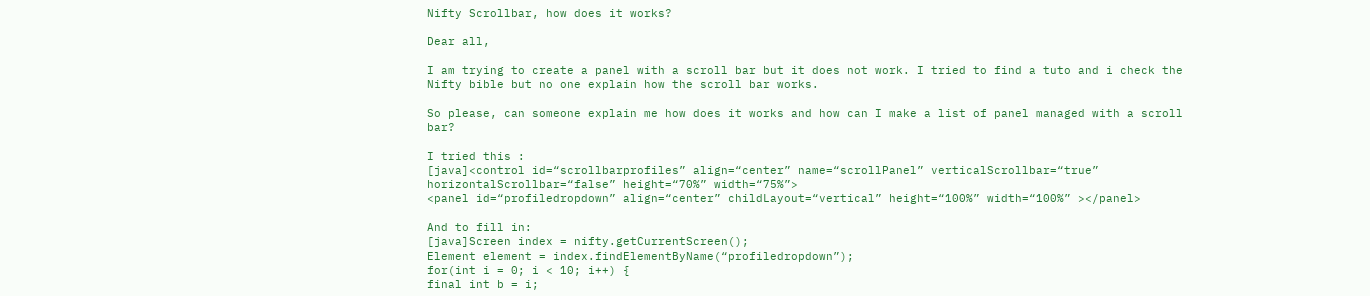Nifty Scrollbar, how does it works?

Dear all,

I am trying to create a panel with a scroll bar but it does not work. I tried to find a tuto and i check the Nifty bible but no one explain how the scroll bar works.

So please, can someone explain me how does it works and how can I make a list of panel managed with a scroll bar?

I tried this :
[java]<control id=“scrollbarprofiles” align=“center” name=“scrollPanel” verticalScrollbar=“true” horizontalScrollbar=“false” height=“70%” width=“75%”>
<panel id=“profiledropdown” align=“center” childLayout=“vertical” height=“100%” width=“100%” ></panel>

And to fill in:
[java]Screen index = nifty.getCurrentScreen();
Element element = index.findElementByName(“profiledropdown”);
for(int i = 0; i < 10; i++) {
final int b = i;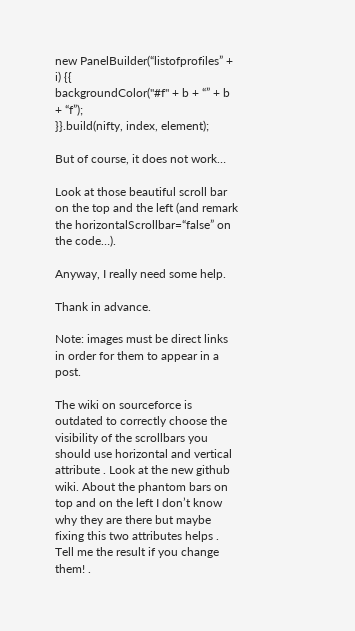new PanelBuilder(“listofprofiles” + i) {{
backgroundColor("#f" + b + “” + b + “f”);
}}.build(nifty, index, element);

But of course, it does not work…

Look at those beautiful scroll bar on the top and the left (and remark the horizontalScrollbar=“false” on the code…).

Anyway, I really need some help.

Thank in advance.

Note: images must be direct links in order for them to appear in a post.

The wiki on sourceforce is outdated to correctly choose the visibility of the scrollbars you should use horizontal and vertical attribute . Look at the new github wiki. About the phantom bars on top and on the left I don’t know why they are there but maybe fixing this two attributes helps . Tell me the result if you change them! .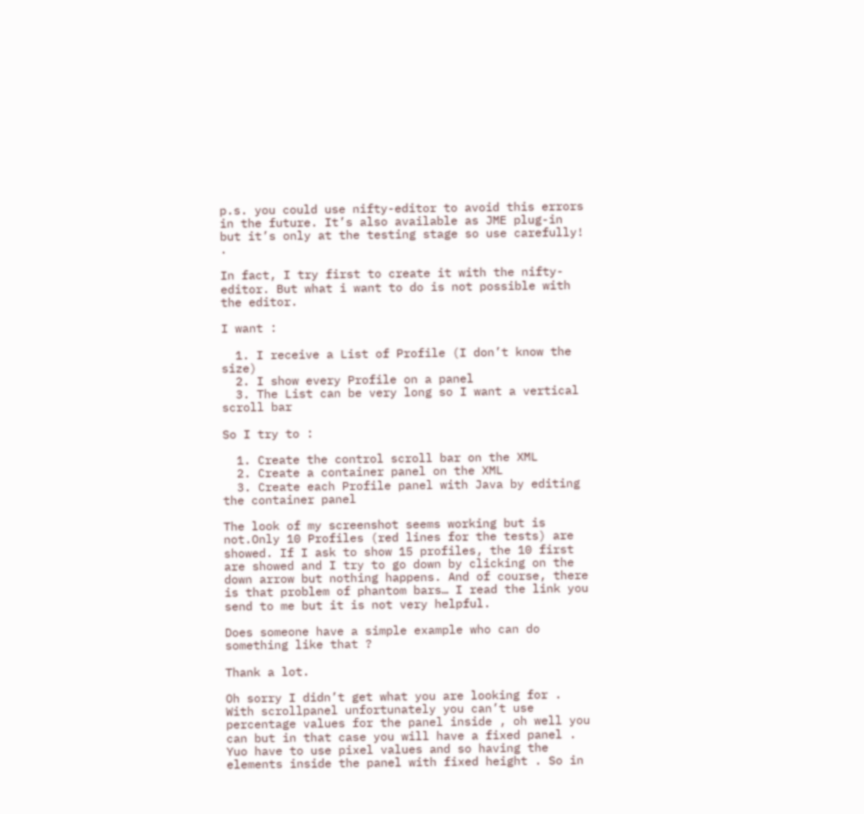p.s. you could use nifty-editor to avoid this errors in the future. It’s also available as JME plug-in but it’s only at the testing stage so use carefully! .

In fact, I try first to create it with the nifty-editor. But what i want to do is not possible with the editor.

I want :

  1. I receive a List of Profile (I don’t know the size)
  2. I show every Profile on a panel
  3. The List can be very long so I want a vertical scroll bar

So I try to :

  1. Create the control scroll bar on the XML
  2. Create a container panel on the XML
  3. Create each Profile panel with Java by editing the container panel

The look of my screenshot seems working but is not.Only 10 Profiles (red lines for the tests) are showed. If I ask to show 15 profiles, the 10 first are showed and I try to go down by clicking on the down arrow but nothing happens. And of course, there is that problem of phantom bars… I read the link you send to me but it is not very helpful.

Does someone have a simple example who can do something like that ?

Thank a lot.

Oh sorry I didn’t get what you are looking for . With scrollpanel unfortunately you can’t use percentage values for the panel inside , oh well you can but in that case you will have a fixed panel . Yuo have to use pixel values and so having the elements inside the panel with fixed height . So in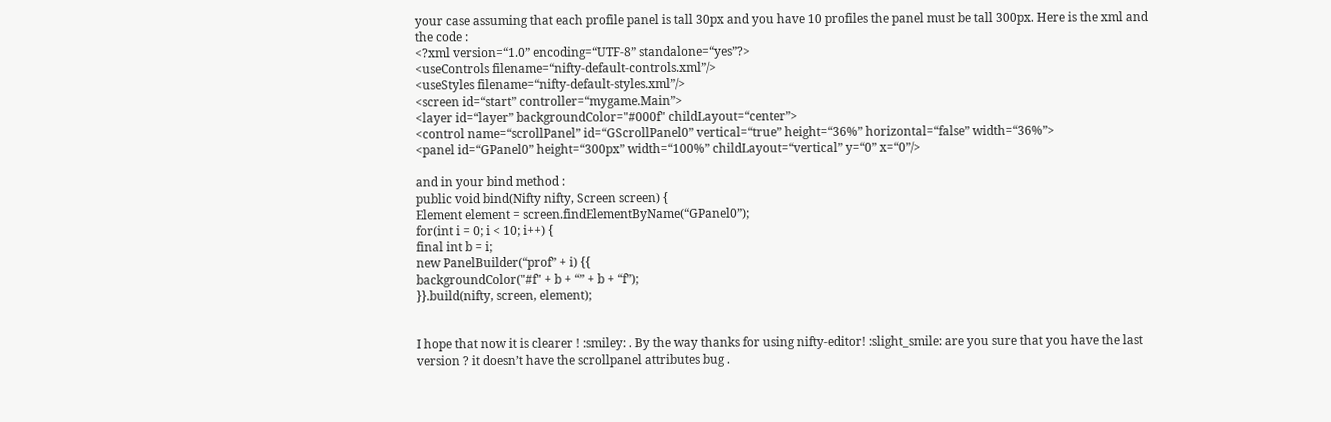your case assuming that each profile panel is tall 30px and you have 10 profiles the panel must be tall 300px. Here is the xml and the code :
<?xml version=“1.0” encoding=“UTF-8” standalone=“yes”?>
<useControls filename=“nifty-default-controls.xml”/>
<useStyles filename=“nifty-default-styles.xml”/>
<screen id=“start” controller=“mygame.Main”>
<layer id=“layer” backgroundColor="#000f" childLayout=“center”>
<control name=“scrollPanel” id=“GScrollPanel0” vertical=“true” height=“36%” horizontal=“false” width=“36%”>
<panel id=“GPanel0” height=“300px” width=“100%” childLayout=“vertical” y=“0” x=“0”/>

and in your bind method :
public void bind(Nifty nifty, Screen screen) {
Element element = screen.findElementByName(“GPanel0”);
for(int i = 0; i < 10; i++) {
final int b = i;
new PanelBuilder(“prof” + i) {{
backgroundColor("#f" + b + “” + b + “f”);
}}.build(nifty, screen, element);


I hope that now it is clearer ! :smiley: . By the way thanks for using nifty-editor! :slight_smile: are you sure that you have the last version ? it doesn’t have the scrollpanel attributes bug .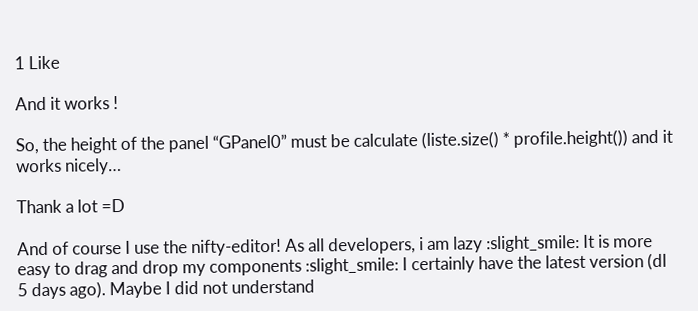1 Like

And it works !

So, the height of the panel “GPanel0” must be calculate (liste.size() * profile.height()) and it works nicely…

Thank a lot =D

And of course I use the nifty-editor! As all developers, i am lazy :slight_smile: It is more easy to drag and drop my components :slight_smile: I certainly have the latest version (dl 5 days ago). Maybe I did not understand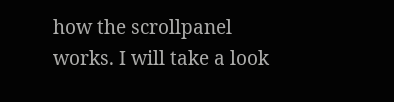how the scrollpanel works. I will take a look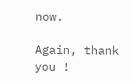now.

Again, thank you !